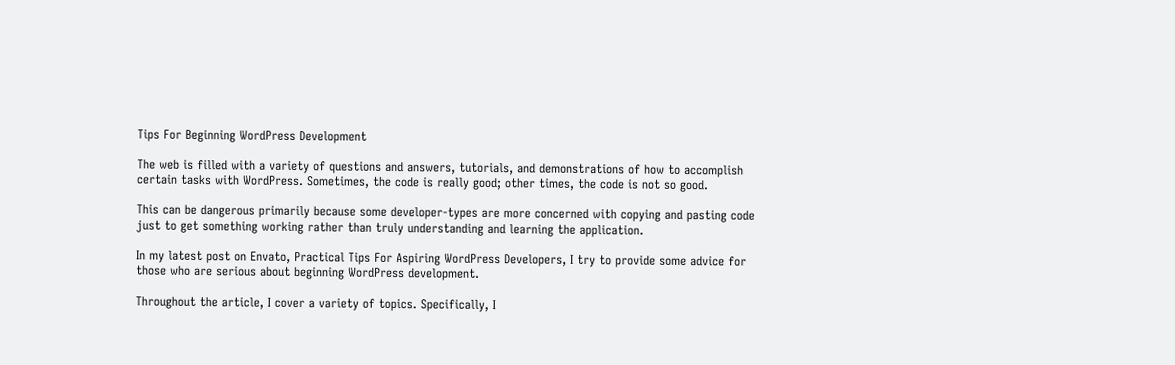Tips For Beginning WordPress Development

The web is filled with a variety of questions and answers, tutorials, and demonstrations of how to accomplish certain tasks with WordPress. Sometimes, the code is really good; other times, the code is not so good.

This can be dangerous primarily because some developer-types are more concerned with copying and pasting code just to get something working rather than truly understanding and learning the application.

In my latest post on Envato, Practical Tips For Aspiring WordPress Developers, I try to provide some advice for those who are serious about beginning WordPress development.

Throughout the article, I cover a variety of topics. Specifically, I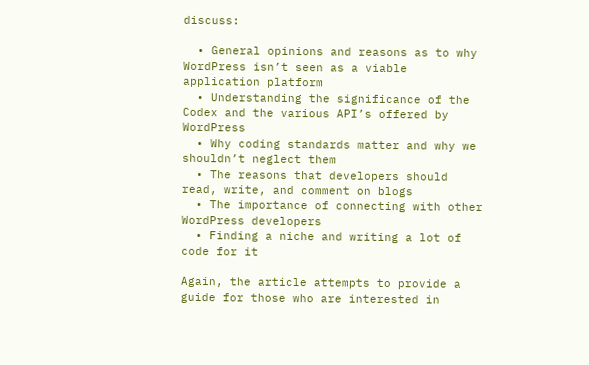discuss:

  • General opinions and reasons as to why WordPress isn’t seen as a viable application platform
  • Understanding the significance of the Codex and the various API’s offered by WordPress
  • Why coding standards matter and why we shouldn’t neglect them
  • The reasons that developers should read, write, and comment on blogs
  • The importance of connecting with other WordPress developers
  • Finding a niche and writing a lot of code for it

Again, the article attempts to provide a guide for those who are interested in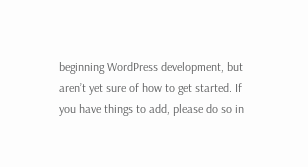beginning WordPress development, but aren’t yet sure of how to get started. If you have things to add, please do so in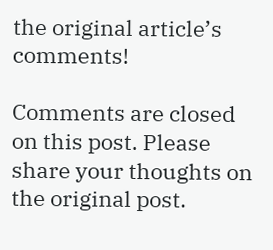the original article’s comments!

Comments are closed on this post. Please share your thoughts on the original post.